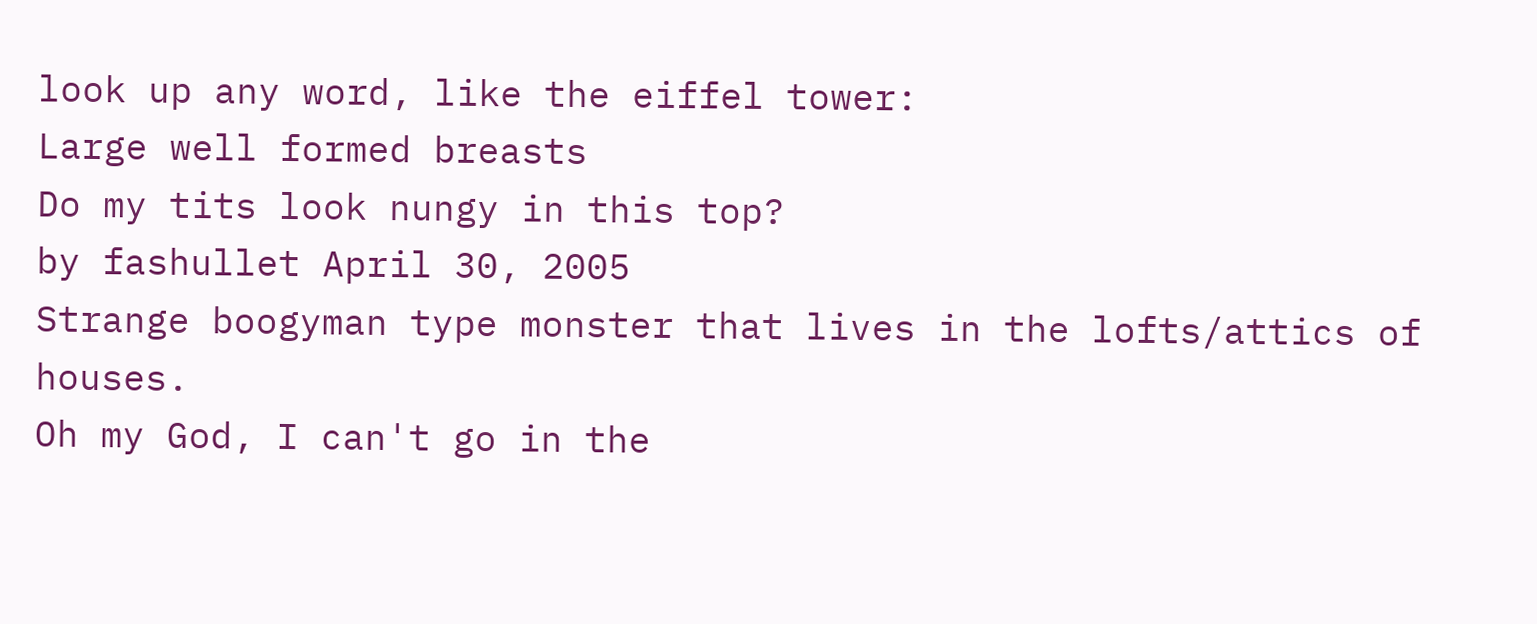look up any word, like the eiffel tower:
Large well formed breasts
Do my tits look nungy in this top?
by fashullet April 30, 2005
Strange boogyman type monster that lives in the lofts/attics of houses.
Oh my God, I can't go in the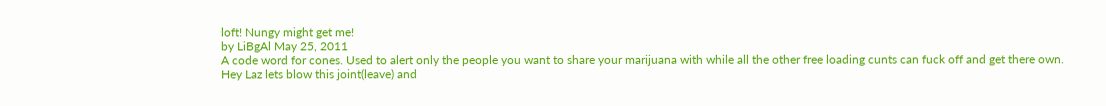loft! Nungy might get me!
by LiBgAl May 25, 2011
A code word for cones. Used to alert only the people you want to share your marijuana with while all the other free loading cunts can fuck off and get there own.
Hey Laz lets blow this joint(leave) and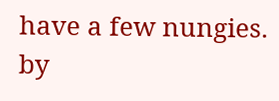have a few nungies.
by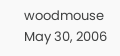woodmouse May 30, 2006